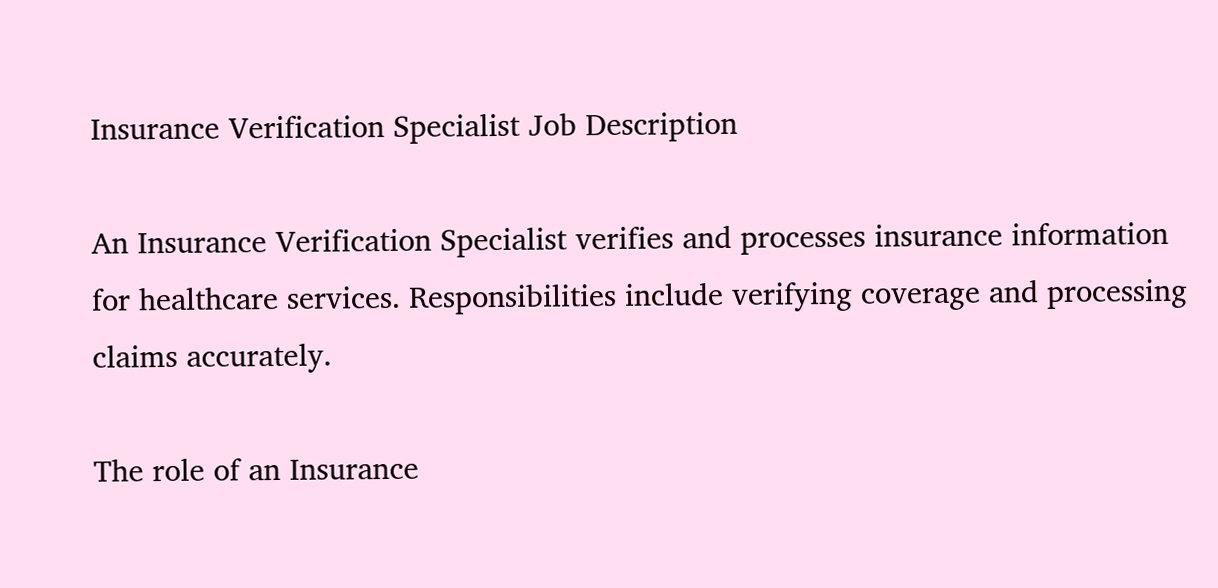Insurance Verification Specialist Job Description

An Insurance Verification Specialist verifies and processes insurance information for healthcare services. Responsibilities include verifying coverage and processing claims accurately.

The role of an Insurance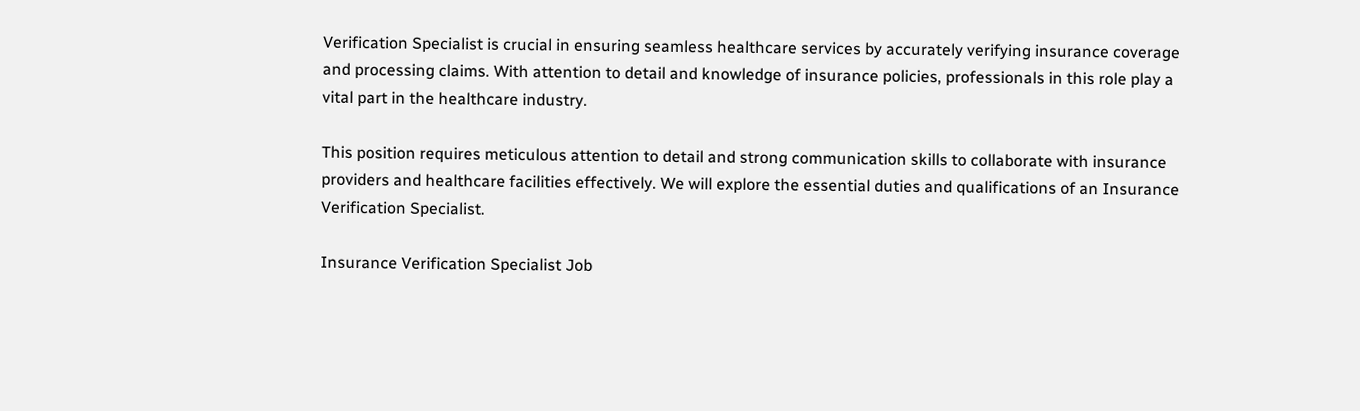Verification Specialist is crucial in ensuring seamless healthcare services by accurately verifying insurance coverage and processing claims. With attention to detail and knowledge of insurance policies, professionals in this role play a vital part in the healthcare industry.

This position requires meticulous attention to detail and strong communication skills to collaborate with insurance providers and healthcare facilities effectively. We will explore the essential duties and qualifications of an Insurance Verification Specialist.

Insurance Verification Specialist Job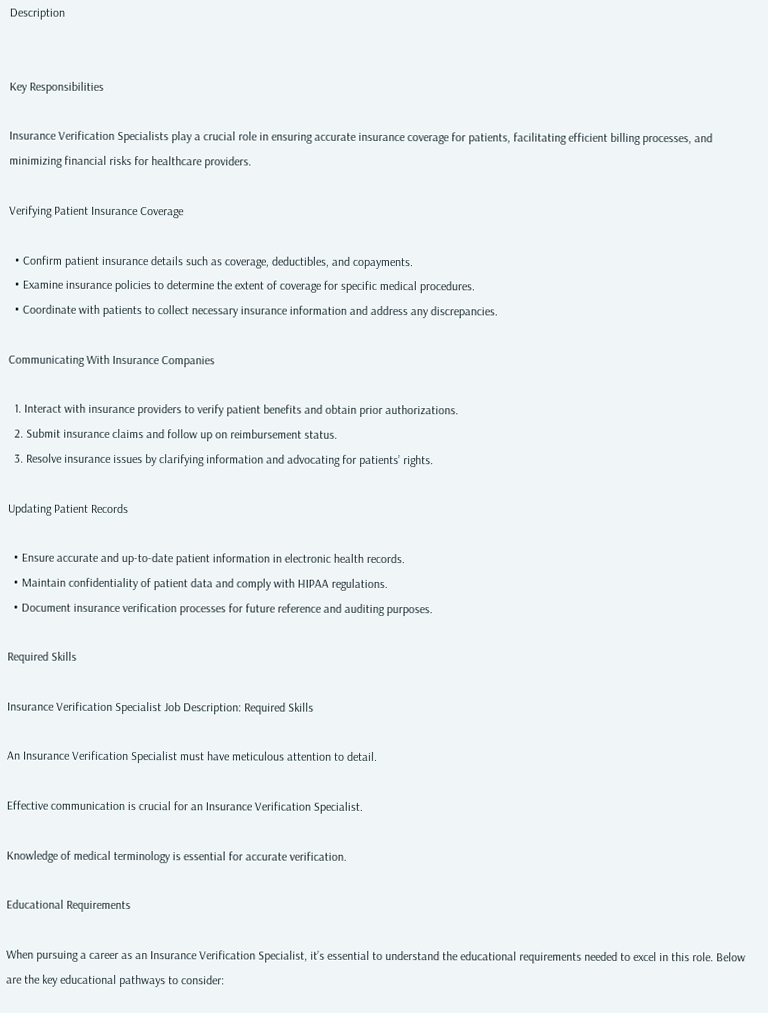Description


Key Responsibilities

Insurance Verification Specialists play a crucial role in ensuring accurate insurance coverage for patients, facilitating efficient billing processes, and minimizing financial risks for healthcare providers.

Verifying Patient Insurance Coverage

  • Confirm patient insurance details such as coverage, deductibles, and copayments.
  • Examine insurance policies to determine the extent of coverage for specific medical procedures.
  • Coordinate with patients to collect necessary insurance information and address any discrepancies.

Communicating With Insurance Companies

  1. Interact with insurance providers to verify patient benefits and obtain prior authorizations.
  2. Submit insurance claims and follow up on reimbursement status.
  3. Resolve insurance issues by clarifying information and advocating for patients’ rights.

Updating Patient Records

  • Ensure accurate and up-to-date patient information in electronic health records.
  • Maintain confidentiality of patient data and comply with HIPAA regulations.
  • Document insurance verification processes for future reference and auditing purposes.

Required Skills

Insurance Verification Specialist Job Description: Required Skills

An Insurance Verification Specialist must have meticulous attention to detail.

Effective communication is crucial for an Insurance Verification Specialist.

Knowledge of medical terminology is essential for accurate verification.

Educational Requirements

When pursuing a career as an Insurance Verification Specialist, it’s essential to understand the educational requirements needed to excel in this role. Below are the key educational pathways to consider: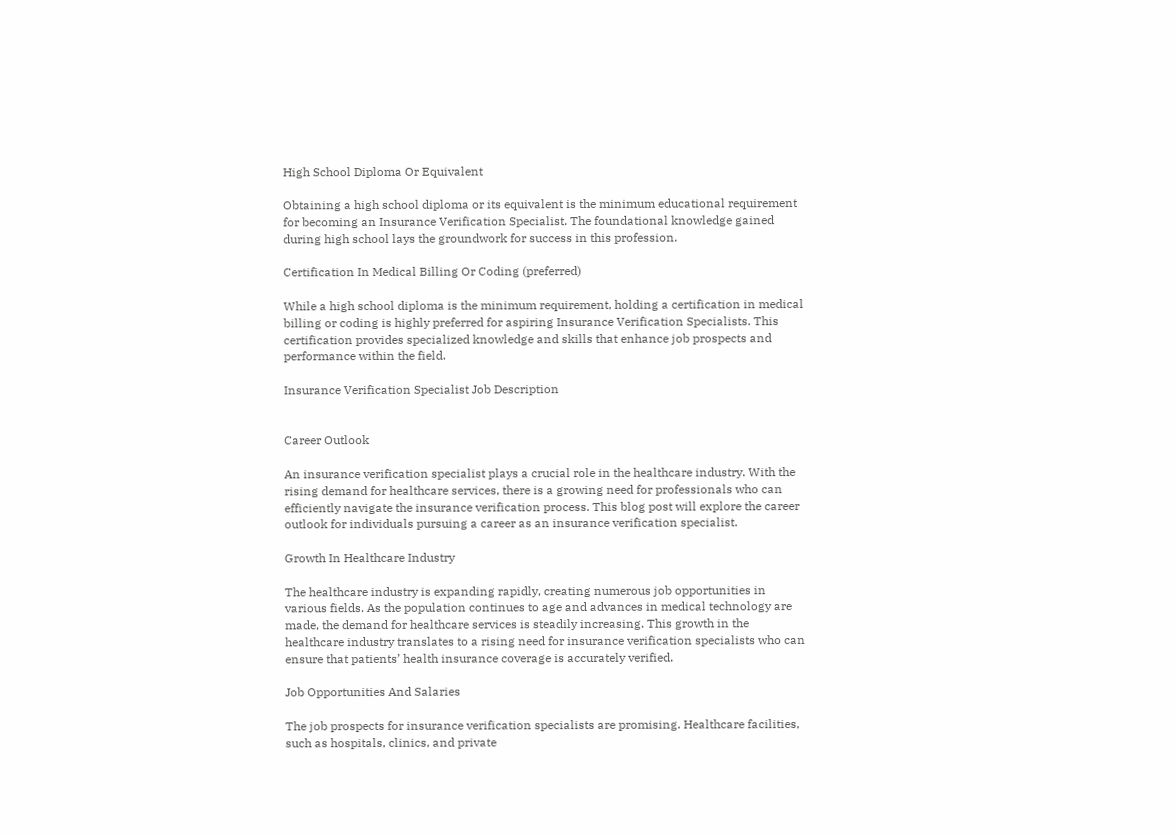High School Diploma Or Equivalent

Obtaining a high school diploma or its equivalent is the minimum educational requirement for becoming an Insurance Verification Specialist. The foundational knowledge gained during high school lays the groundwork for success in this profession.

Certification In Medical Billing Or Coding (preferred)

While a high school diploma is the minimum requirement, holding a certification in medical billing or coding is highly preferred for aspiring Insurance Verification Specialists. This certification provides specialized knowledge and skills that enhance job prospects and performance within the field.

Insurance Verification Specialist Job Description


Career Outlook

An insurance verification specialist plays a crucial role in the healthcare industry. With the rising demand for healthcare services, there is a growing need for professionals who can efficiently navigate the insurance verification process. This blog post will explore the career outlook for individuals pursuing a career as an insurance verification specialist.

Growth In Healthcare Industry

The healthcare industry is expanding rapidly, creating numerous job opportunities in various fields. As the population continues to age and advances in medical technology are made, the demand for healthcare services is steadily increasing. This growth in the healthcare industry translates to a rising need for insurance verification specialists who can ensure that patients’ health insurance coverage is accurately verified.

Job Opportunities And Salaries

The job prospects for insurance verification specialists are promising. Healthcare facilities, such as hospitals, clinics, and private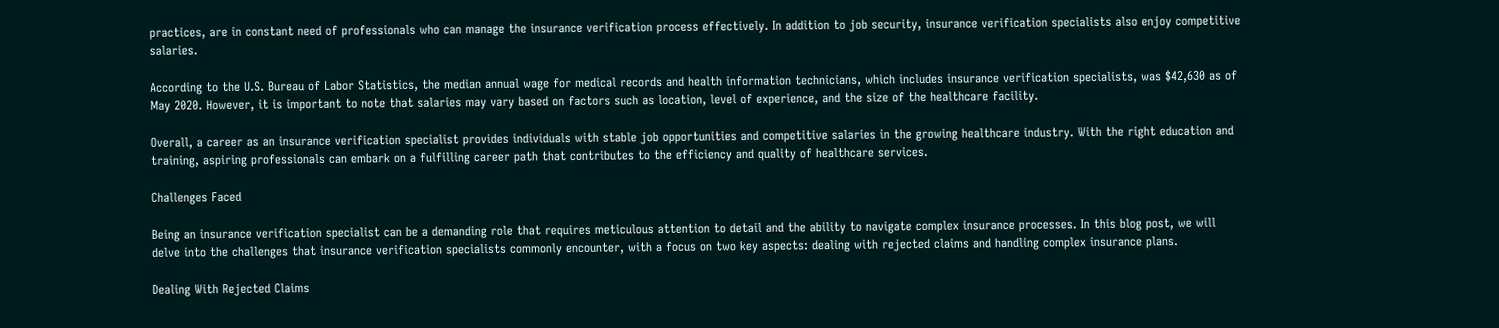practices, are in constant need of professionals who can manage the insurance verification process effectively. In addition to job security, insurance verification specialists also enjoy competitive salaries.

According to the U.S. Bureau of Labor Statistics, the median annual wage for medical records and health information technicians, which includes insurance verification specialists, was $42,630 as of May 2020. However, it is important to note that salaries may vary based on factors such as location, level of experience, and the size of the healthcare facility.

Overall, a career as an insurance verification specialist provides individuals with stable job opportunities and competitive salaries in the growing healthcare industry. With the right education and training, aspiring professionals can embark on a fulfilling career path that contributes to the efficiency and quality of healthcare services.

Challenges Faced

Being an insurance verification specialist can be a demanding role that requires meticulous attention to detail and the ability to navigate complex insurance processes. In this blog post, we will delve into the challenges that insurance verification specialists commonly encounter, with a focus on two key aspects: dealing with rejected claims and handling complex insurance plans.

Dealing With Rejected Claims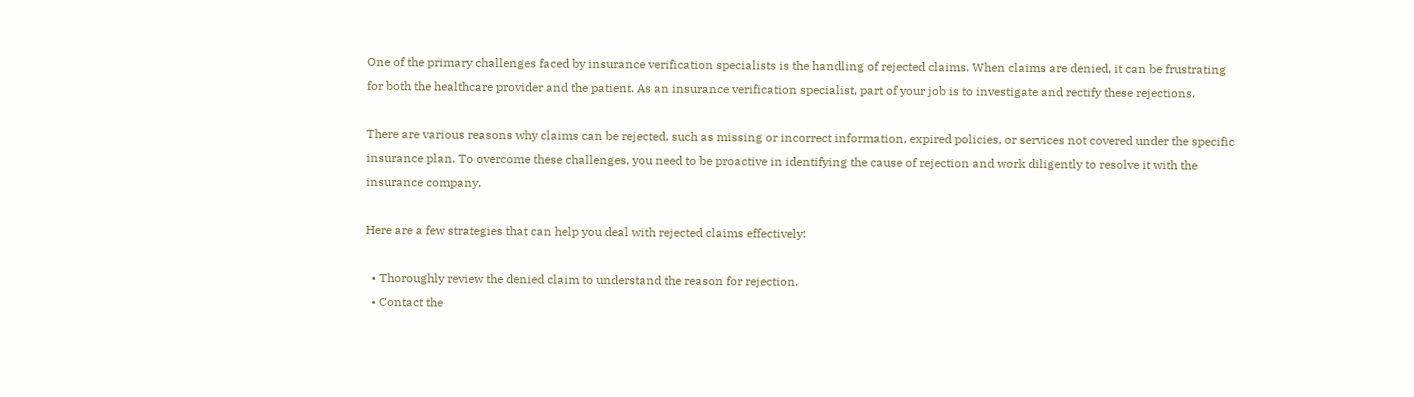One of the primary challenges faced by insurance verification specialists is the handling of rejected claims. When claims are denied, it can be frustrating for both the healthcare provider and the patient. As an insurance verification specialist, part of your job is to investigate and rectify these rejections.

There are various reasons why claims can be rejected, such as missing or incorrect information, expired policies, or services not covered under the specific insurance plan. To overcome these challenges, you need to be proactive in identifying the cause of rejection and work diligently to resolve it with the insurance company.

Here are a few strategies that can help you deal with rejected claims effectively:

  • Thoroughly review the denied claim to understand the reason for rejection.
  • Contact the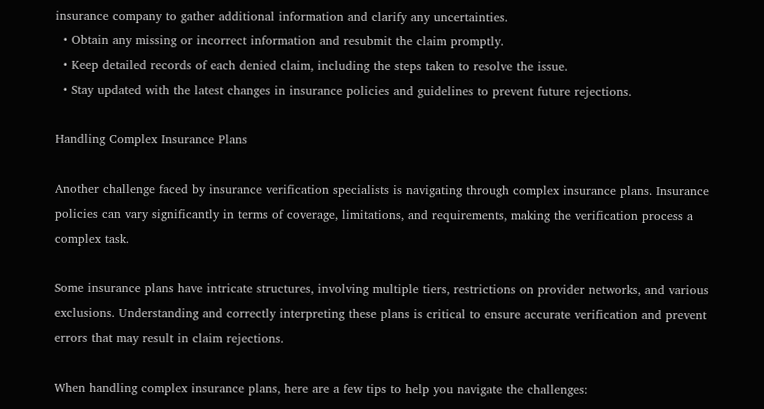insurance company to gather additional information and clarify any uncertainties.
  • Obtain any missing or incorrect information and resubmit the claim promptly.
  • Keep detailed records of each denied claim, including the steps taken to resolve the issue.
  • Stay updated with the latest changes in insurance policies and guidelines to prevent future rejections.

Handling Complex Insurance Plans

Another challenge faced by insurance verification specialists is navigating through complex insurance plans. Insurance policies can vary significantly in terms of coverage, limitations, and requirements, making the verification process a complex task.

Some insurance plans have intricate structures, involving multiple tiers, restrictions on provider networks, and various exclusions. Understanding and correctly interpreting these plans is critical to ensure accurate verification and prevent errors that may result in claim rejections.

When handling complex insurance plans, here are a few tips to help you navigate the challenges: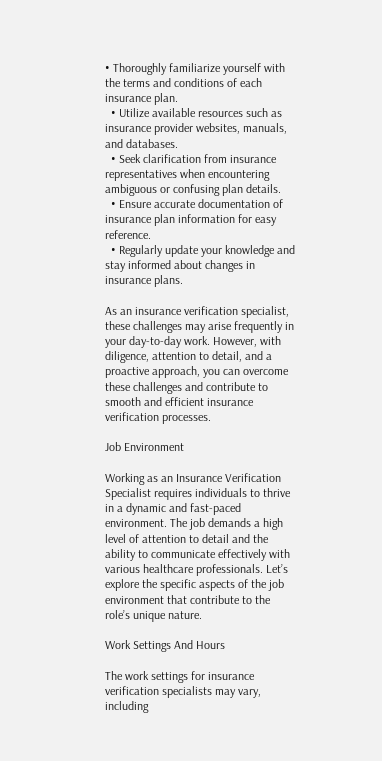• Thoroughly familiarize yourself with the terms and conditions of each insurance plan.
  • Utilize available resources such as insurance provider websites, manuals, and databases.
  • Seek clarification from insurance representatives when encountering ambiguous or confusing plan details.
  • Ensure accurate documentation of insurance plan information for easy reference.
  • Regularly update your knowledge and stay informed about changes in insurance plans.

As an insurance verification specialist, these challenges may arise frequently in your day-to-day work. However, with diligence, attention to detail, and a proactive approach, you can overcome these challenges and contribute to smooth and efficient insurance verification processes.

Job Environment

Working as an Insurance Verification Specialist requires individuals to thrive in a dynamic and fast-paced environment. The job demands a high level of attention to detail and the ability to communicate effectively with various healthcare professionals. Let’s explore the specific aspects of the job environment that contribute to the role’s unique nature.

Work Settings And Hours

The work settings for insurance verification specialists may vary, including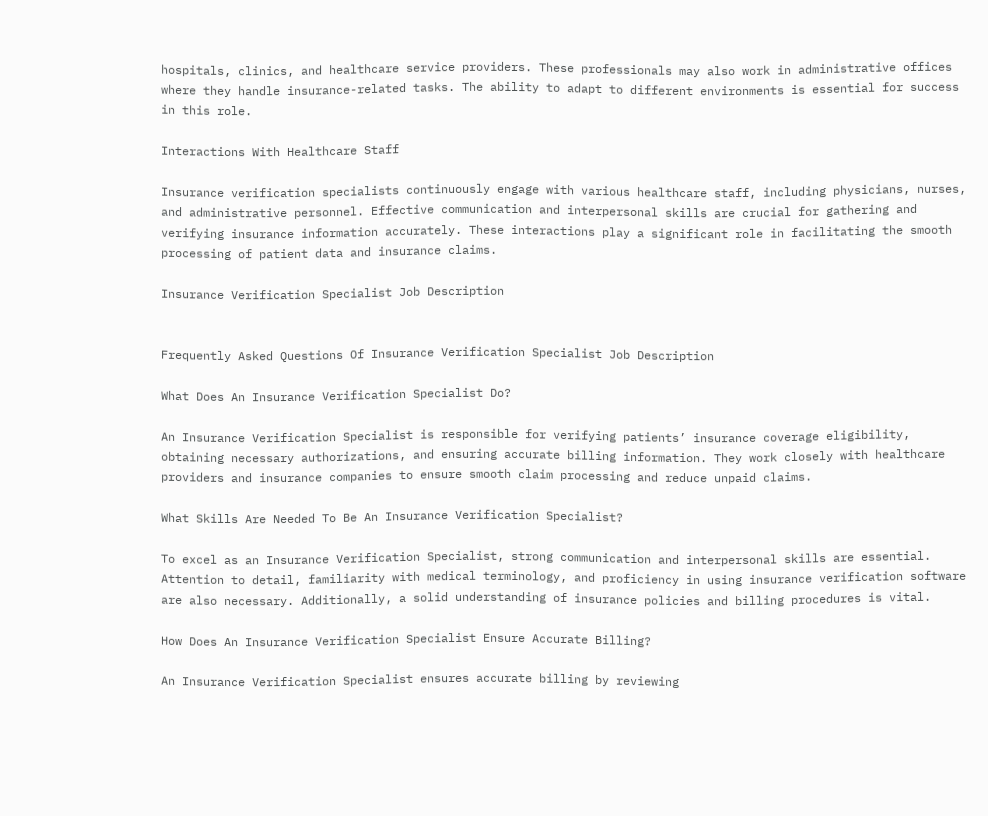hospitals, clinics, and healthcare service providers. These professionals may also work in administrative offices where they handle insurance-related tasks. The ability to adapt to different environments is essential for success in this role.

Interactions With Healthcare Staff

Insurance verification specialists continuously engage with various healthcare staff, including physicians, nurses, and administrative personnel. Effective communication and interpersonal skills are crucial for gathering and verifying insurance information accurately. These interactions play a significant role in facilitating the smooth processing of patient data and insurance claims.

Insurance Verification Specialist Job Description


Frequently Asked Questions Of Insurance Verification Specialist Job Description

What Does An Insurance Verification Specialist Do?

An Insurance Verification Specialist is responsible for verifying patients’ insurance coverage eligibility, obtaining necessary authorizations, and ensuring accurate billing information. They work closely with healthcare providers and insurance companies to ensure smooth claim processing and reduce unpaid claims.

What Skills Are Needed To Be An Insurance Verification Specialist?

To excel as an Insurance Verification Specialist, strong communication and interpersonal skills are essential. Attention to detail, familiarity with medical terminology, and proficiency in using insurance verification software are also necessary. Additionally, a solid understanding of insurance policies and billing procedures is vital.

How Does An Insurance Verification Specialist Ensure Accurate Billing?

An Insurance Verification Specialist ensures accurate billing by reviewing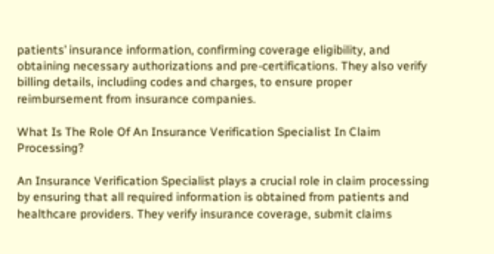patients’ insurance information, confirming coverage eligibility, and obtaining necessary authorizations and pre-certifications. They also verify billing details, including codes and charges, to ensure proper reimbursement from insurance companies.

What Is The Role Of An Insurance Verification Specialist In Claim Processing?

An Insurance Verification Specialist plays a crucial role in claim processing by ensuring that all required information is obtained from patients and healthcare providers. They verify insurance coverage, submit claims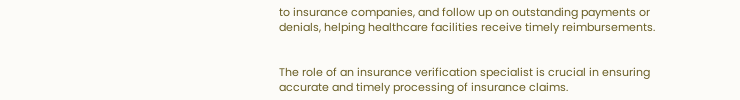to insurance companies, and follow up on outstanding payments or denials, helping healthcare facilities receive timely reimbursements.


The role of an insurance verification specialist is crucial in ensuring accurate and timely processing of insurance claims.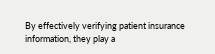By effectively verifying patient insurance information, they play a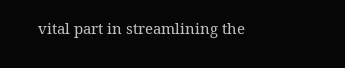vital part in streamlining the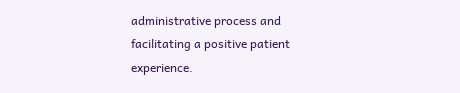administrative process and facilitating a positive patient experience.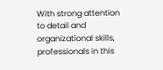With strong attention to detail and organizational skills, professionals in this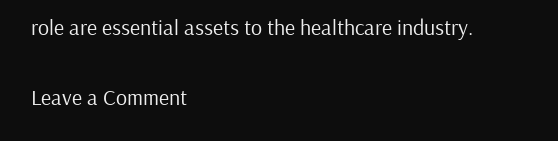role are essential assets to the healthcare industry.

Leave a Comment